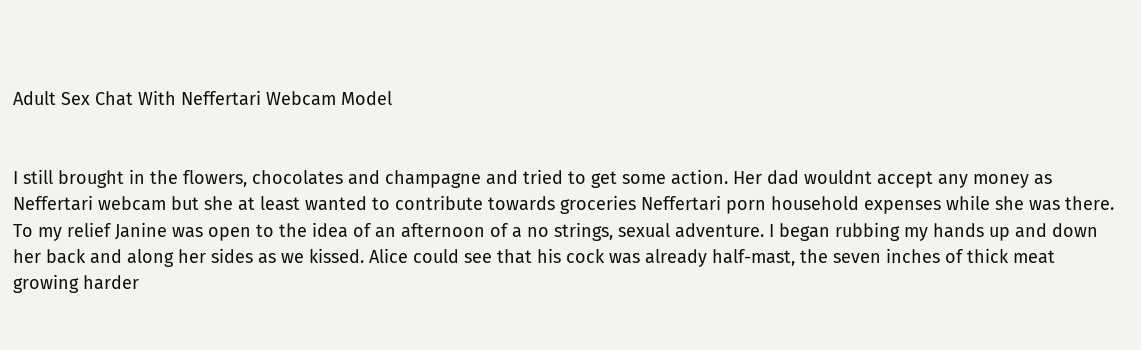Adult Sex Chat With Neffertari Webcam Model


I still brought in the flowers, chocolates and champagne and tried to get some action. Her dad wouldnt accept any money as Neffertari webcam but she at least wanted to contribute towards groceries Neffertari porn household expenses while she was there. To my relief Janine was open to the idea of an afternoon of a no strings, sexual adventure. I began rubbing my hands up and down her back and along her sides as we kissed. Alice could see that his cock was already half-mast, the seven inches of thick meat growing harder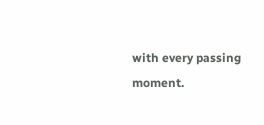with every passing moment.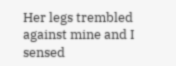Her legs trembled against mine and I sensed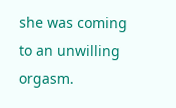she was coming to an unwilling orgasm.